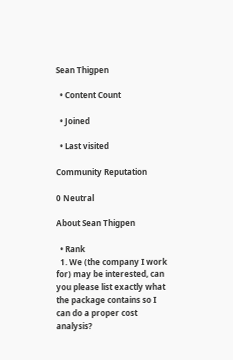Sean Thigpen

  • Content Count

  • Joined

  • Last visited

Community Reputation

0 Neutral

About Sean Thigpen

  • Rank
  1. We (the company I work for) may be interested, can you please list exactly what the package contains so I can do a proper cost analysis?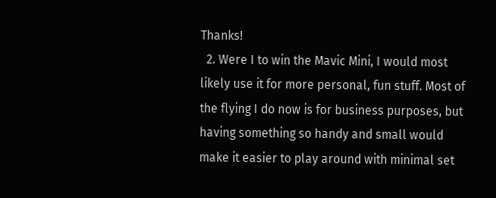Thanks!
  2. Were I to win the Mavic Mini, I would most likely use it for more personal, fun stuff. Most of the flying I do now is for business purposes, but having something so handy and small would make it easier to play around with minimal set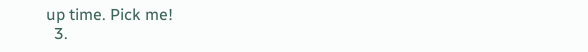up time. Pick me!
  3.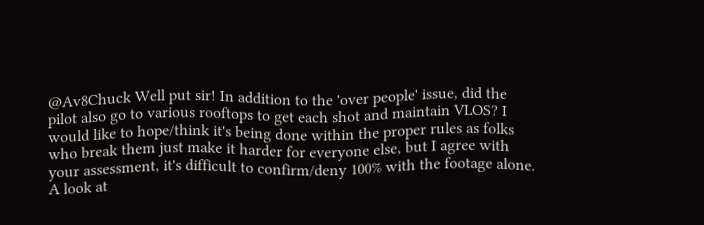@Av8Chuck Well put sir! In addition to the 'over people' issue, did the pilot also go to various rooftops to get each shot and maintain VLOS? I would like to hope/think it's being done within the proper rules as folks who break them just make it harder for everyone else, but I agree with your assessment, it's difficult to confirm/deny 100% with the footage alone. A look at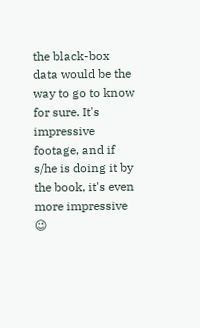the black-box data would be the way to go to know for sure. It's impressive footage, and if s/he is doing it by the book, it's even more impressive 😉